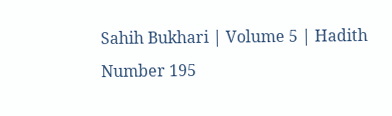Sahih Bukhari | Volume 5 | Hadith Number 195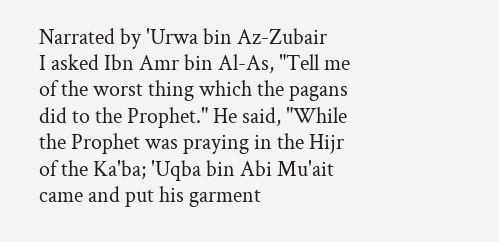Narrated by 'Urwa bin Az-Zubair
I asked Ibn Amr bin Al-As, "Tell me of the worst thing which the pagans did to the Prophet." He said, "While the Prophet was praying in the Hijr of the Ka'ba; 'Uqba bin Abi Mu'ait came and put his garment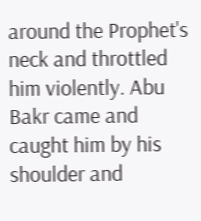around the Prophet's neck and throttled him violently. Abu Bakr came and caught him by his shoulder and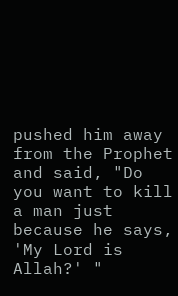pushed him away from the Prophet and said, "Do you want to kill a man just because he says, 'My Lord is Allah?' "